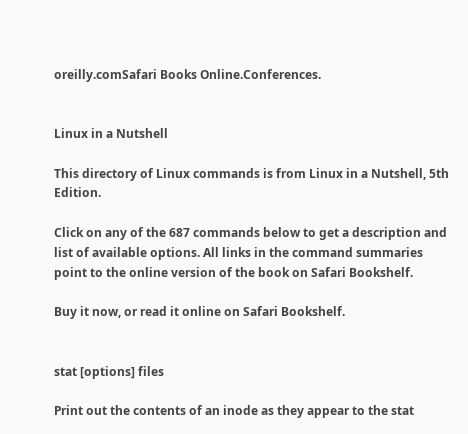oreilly.comSafari Books Online.Conferences.


Linux in a Nutshell

This directory of Linux commands is from Linux in a Nutshell, 5th Edition.

Click on any of the 687 commands below to get a description and list of available options. All links in the command summaries point to the online version of the book on Safari Bookshelf.

Buy it now, or read it online on Safari Bookshelf.


stat [options] files

Print out the contents of an inode as they appear to the stat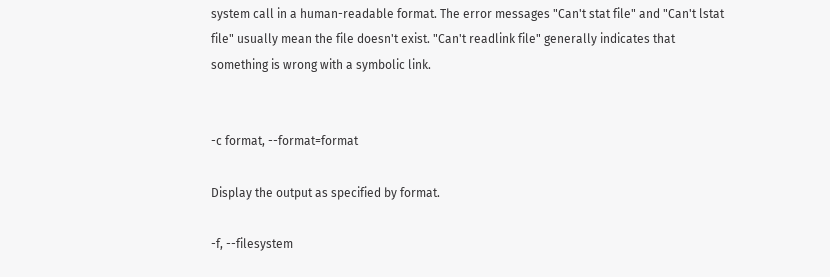system call in a human-readable format. The error messages "Can't stat file" and "Can't lstat file" usually mean the file doesn't exist. "Can't readlink file" generally indicates that something is wrong with a symbolic link.


-c format, --format=format

Display the output as specified by format.

-f, --filesystem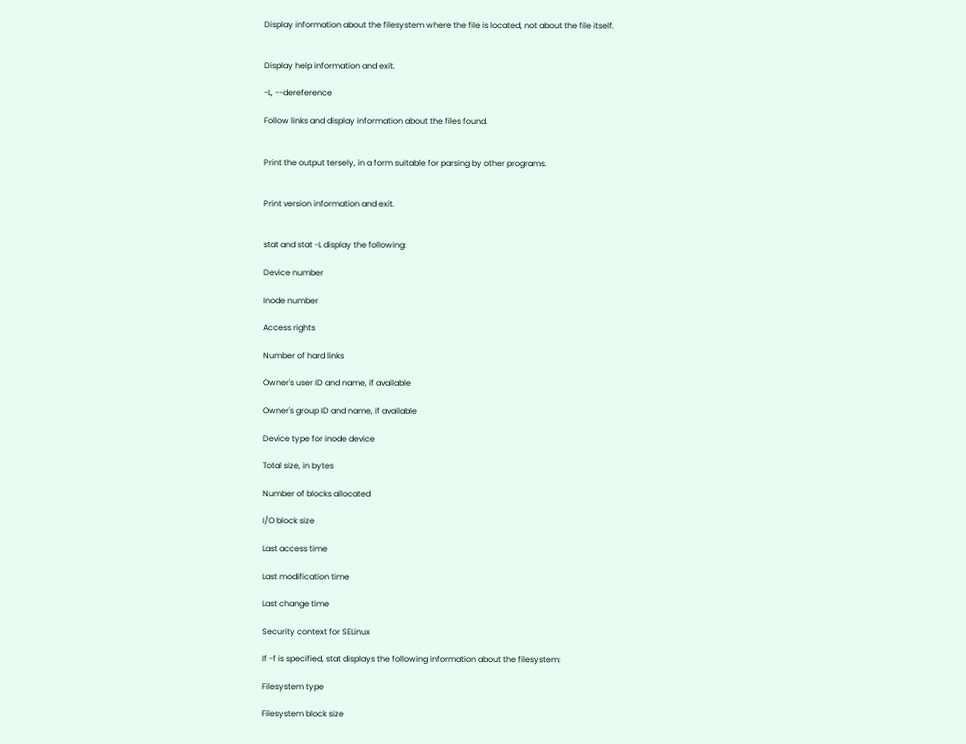Display information about the filesystem where the file is located, not about the file itself.


Display help information and exit.

-L, --dereference

Follow links and display information about the files found.


Print the output tersely, in a form suitable for parsing by other programs.


Print version information and exit.


stat and stat -L display the following:

Device number

Inode number

Access rights

Number of hard links

Owner's user ID and name, if available

Owner's group ID and name, if available

Device type for inode device

Total size, in bytes

Number of blocks allocated

I/O block size

Last access time

Last modification time

Last change time

Security context for SELinux

If -f is specified, stat displays the following information about the filesystem:

Filesystem type

Filesystem block size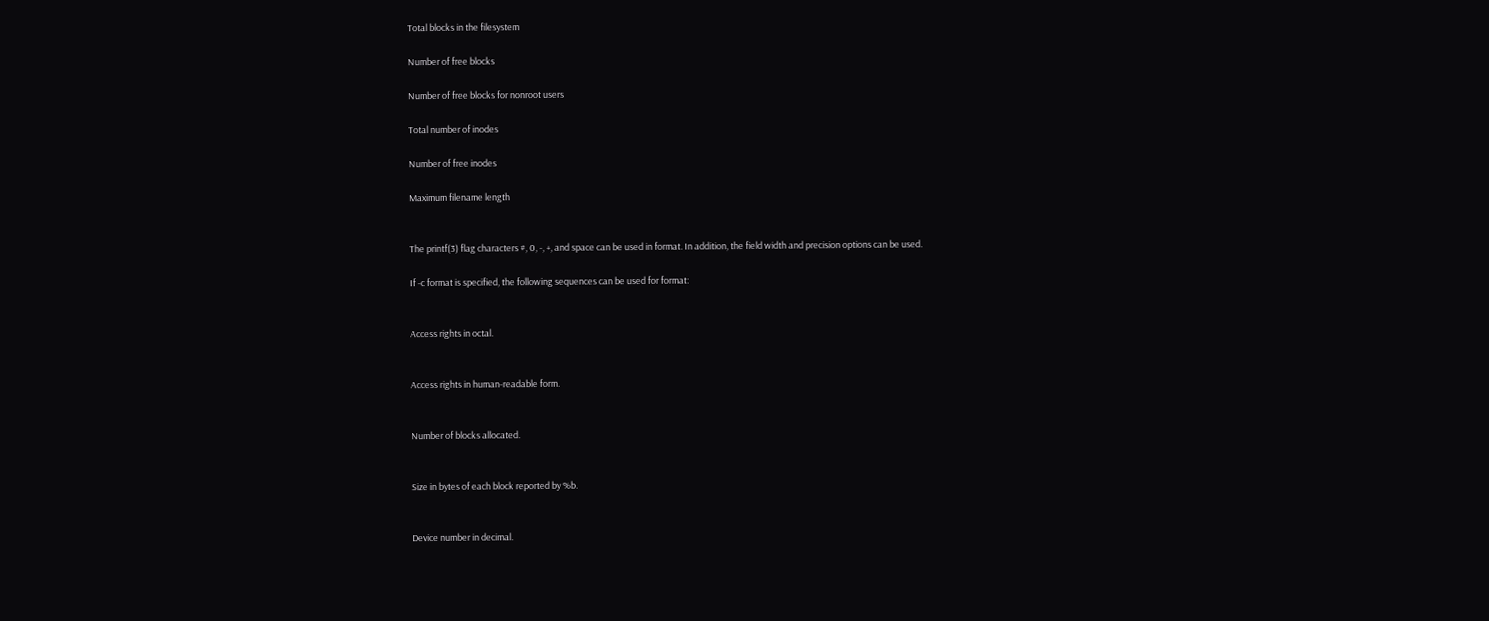Total blocks in the filesystem

Number of free blocks

Number of free blocks for nonroot users

Total number of inodes

Number of free inodes

Maximum filename length


The printf(3) flag characters #, 0, -, +, and space can be used in format. In addition, the field width and precision options can be used.

If -c format is specified, the following sequences can be used for format:


Access rights in octal.


Access rights in human-readable form.


Number of blocks allocated.


Size in bytes of each block reported by %b.


Device number in decimal.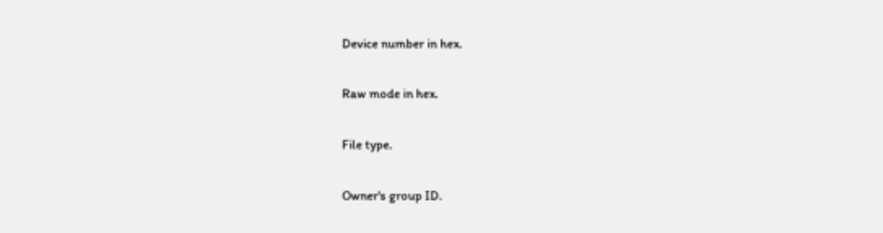Device number in hex.


Raw mode in hex.


File type.


Owner's group ID.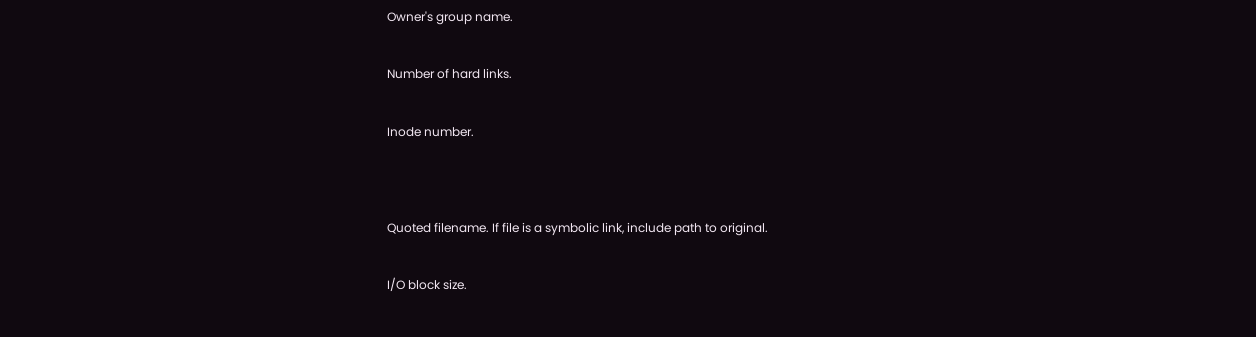Owner's group name.


Number of hard links.


Inode number.




Quoted filename. If file is a symbolic link, include path to original.


I/O block size.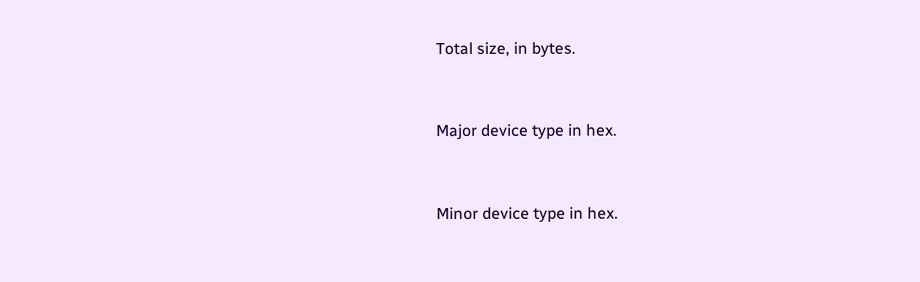Total size, in bytes.


Major device type in hex.


Minor device type in hex.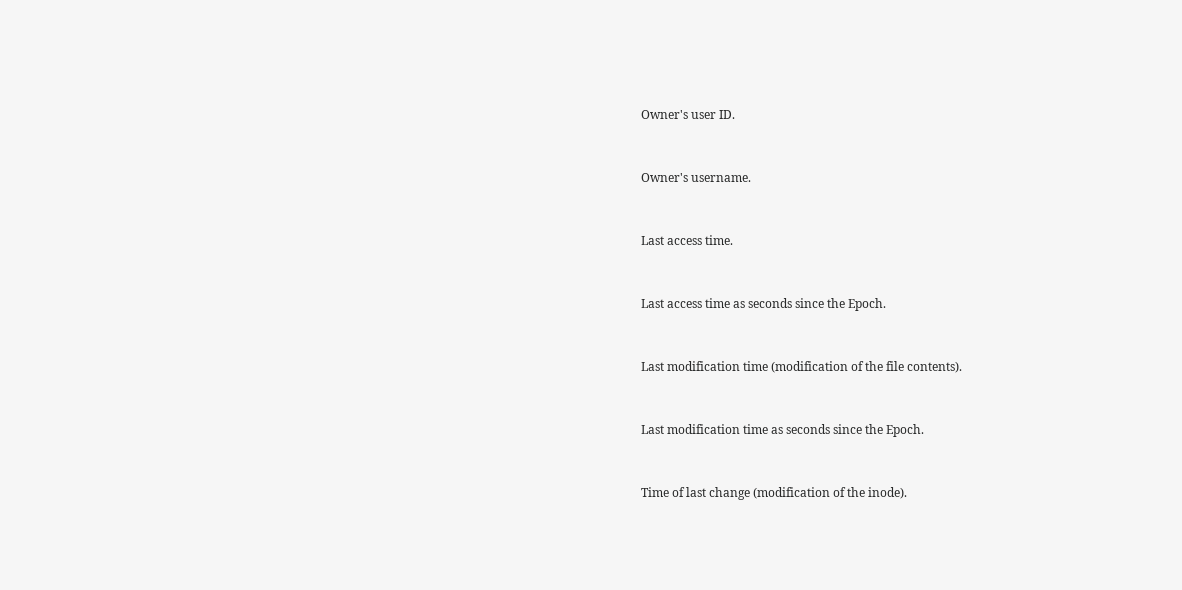Owner's user ID.


Owner's username.


Last access time.


Last access time as seconds since the Epoch.


Last modification time (modification of the file contents).


Last modification time as seconds since the Epoch.


Time of last change (modification of the inode).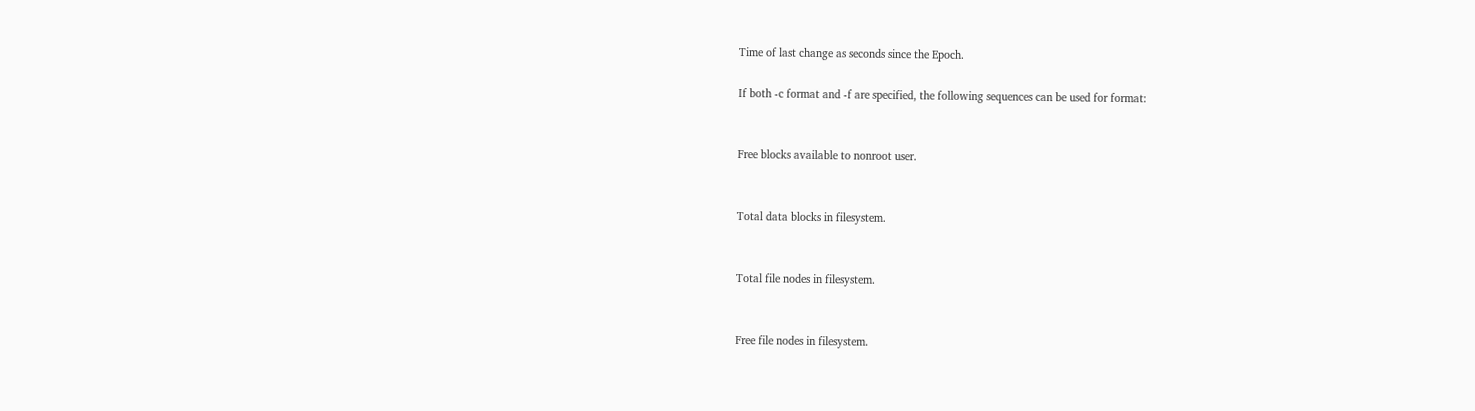Time of last change as seconds since the Epoch.

If both -c format and -f are specified, the following sequences can be used for format:


Free blocks available to nonroot user.


Total data blocks in filesystem.


Total file nodes in filesystem.


Free file nodes in filesystem.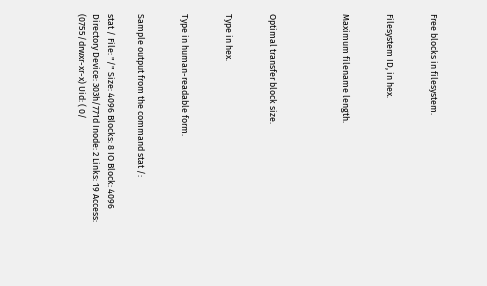Free blocks in filesystem.


Filesystem ID, in hex.


Maximum filename length.




Optimal transfer block size.


Type in hex.


Type in human-readable form.


Sample output from the command stat /:

stat / File: "/" Size: 4096 Blocks: 8 IO Block: 4096 Directory Device: 303h/771d Inode: 2 Links: 19 Access: (0755/drwxr-xr-x) Uid: ( 0/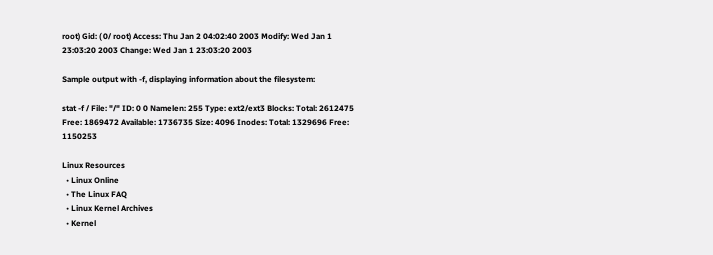root) Gid: ( 0/ root) Access: Thu Jan 2 04:02:40 2003 Modify: Wed Jan 1 23:03:20 2003 Change: Wed Jan 1 23:03:20 2003

Sample output with -f, displaying information about the filesystem:

stat -f / File: "/" ID: 0 0 Namelen: 255 Type: ext2/ext3 Blocks: Total: 2612475 Free: 1869472 Available: 1736735 Size: 4096 Inodes: Total: 1329696 Free: 1150253

Linux Resources
  • Linux Online
  • The Linux FAQ
  • Linux Kernel Archives
  • Kernel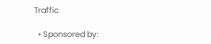Traffic

  • Sponsored by: